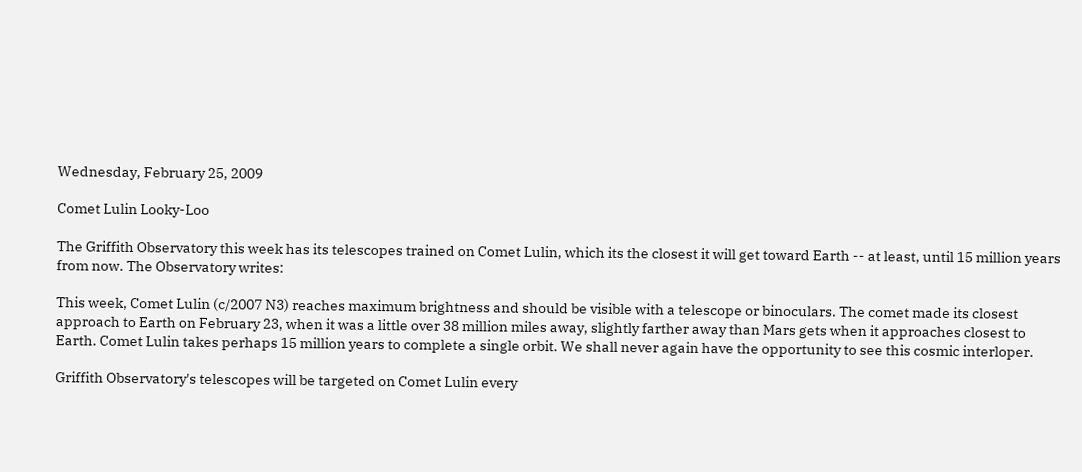Wednesday, February 25, 2009

Comet Lulin Looky-Loo

The Griffith Observatory this week has its telescopes trained on Comet Lulin, which its the closest it will get toward Earth -- at least, until 15 million years from now. The Observatory writes:

This week, Comet Lulin (c/2007 N3) reaches maximum brightness and should be visible with a telescope or binoculars. The comet made its closest approach to Earth on February 23, when it was a little over 38 million miles away, slightly farther away than Mars gets when it approaches closest to Earth. Comet Lulin takes perhaps 15 million years to complete a single orbit. We shall never again have the opportunity to see this cosmic interloper.

Griffith Observatory's telescopes will be targeted on Comet Lulin every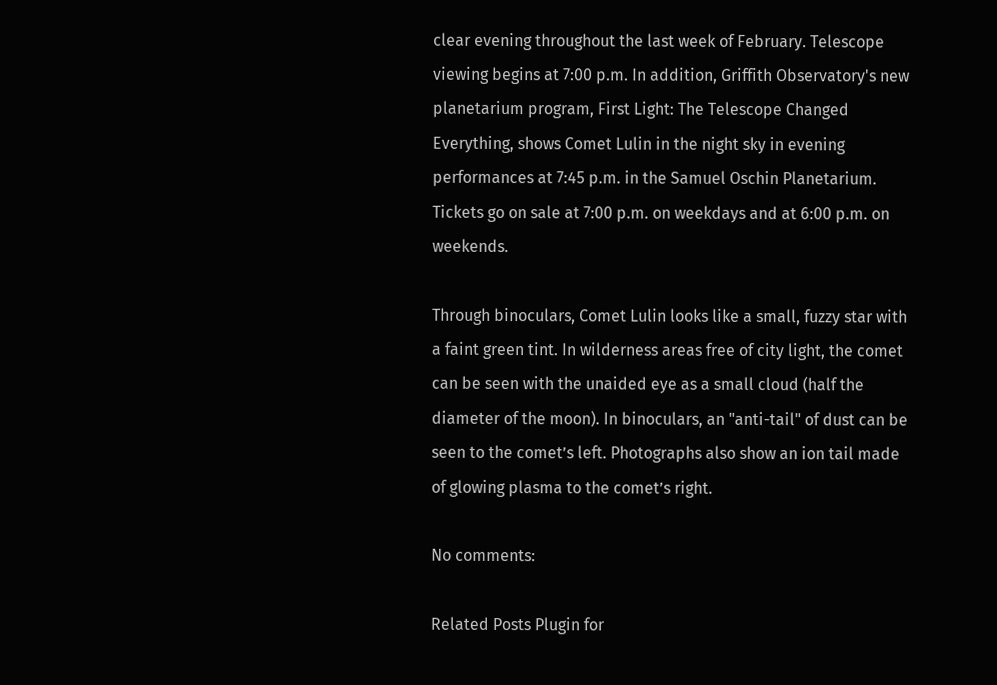clear evening throughout the last week of February. Telescope viewing begins at 7:00 p.m. In addition, Griffith Observatory's new planetarium program, First Light: The Telescope Changed Everything, shows Comet Lulin in the night sky in evening performances at 7:45 p.m. in the Samuel Oschin Planetarium. Tickets go on sale at 7:00 p.m. on weekdays and at 6:00 p.m. on weekends.

Through binoculars, Comet Lulin looks like a small, fuzzy star with a faint green tint. In wilderness areas free of city light, the comet can be seen with the unaided eye as a small cloud (half the diameter of the moon). In binoculars, an "anti-tail" of dust can be seen to the comet’s left. Photographs also show an ion tail made of glowing plasma to the comet’s right.

No comments:

Related Posts Plugin for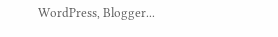WordPress, Blogger...